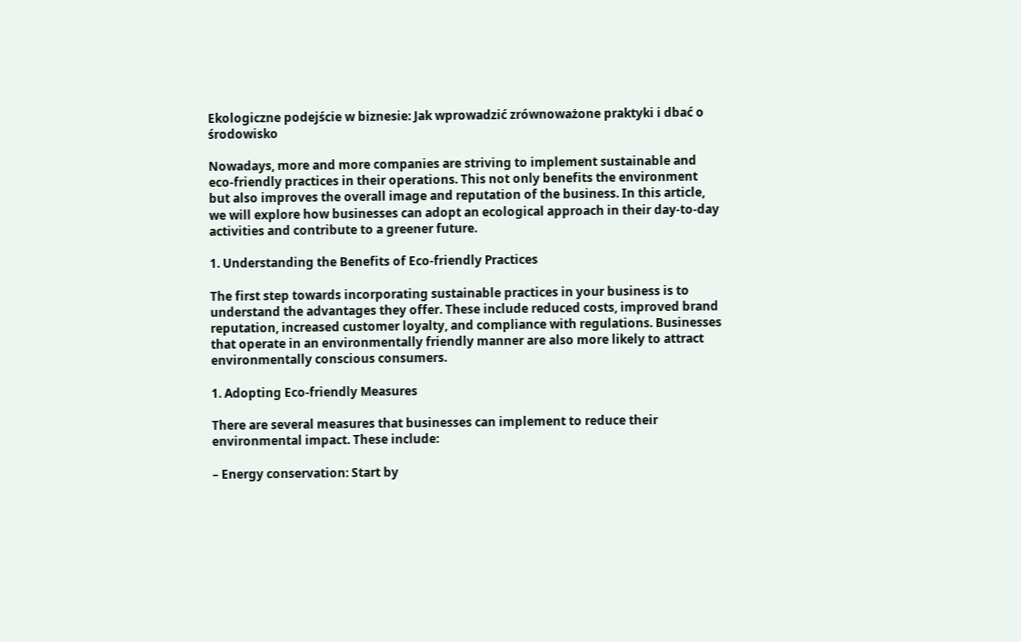Ekologiczne podejście w biznesie: Jak wprowadzić zrównoważone praktyki i dbać o środowisko

Nowadays, more and more companies are striving to implement sustainable and eco-friendly practices in their operations. This not only benefits the environment but also improves the overall image and reputation of the business. In this article, we will explore how businesses can adopt an ecological approach in their day-to-day activities and contribute to a greener future.

1. Understanding the Benefits of Eco-friendly Practices

The first step towards incorporating sustainable practices in your business is to understand the advantages they offer. These include reduced costs, improved brand reputation, increased customer loyalty, and compliance with regulations. Businesses that operate in an environmentally friendly manner are also more likely to attract environmentally conscious consumers.

1. Adopting Eco-friendly Measures

There are several measures that businesses can implement to reduce their environmental impact. These include:

– Energy conservation: Start by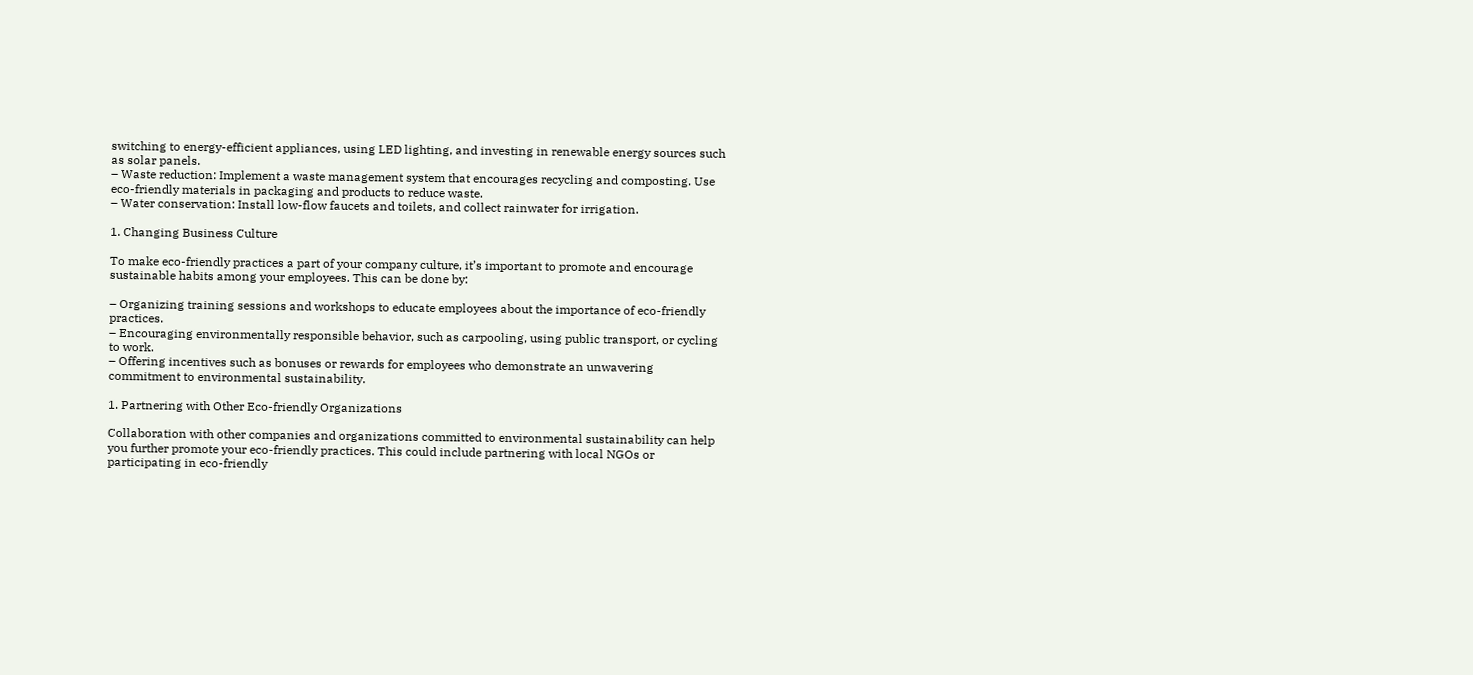switching to energy-efficient appliances, using LED lighting, and investing in renewable energy sources such as solar panels.
– Waste reduction: Implement a waste management system that encourages recycling and composting. Use eco-friendly materials in packaging and products to reduce waste.
– Water conservation: Install low-flow faucets and toilets, and collect rainwater for irrigation.

1. Changing Business Culture

To make eco-friendly practices a part of your company culture, it’s important to promote and encourage sustainable habits among your employees. This can be done by:

– Organizing training sessions and workshops to educate employees about the importance of eco-friendly practices.
– Encouraging environmentally responsible behavior, such as carpooling, using public transport, or cycling to work.
– Offering incentives such as bonuses or rewards for employees who demonstrate an unwavering commitment to environmental sustainability.

1. Partnering with Other Eco-friendly Organizations

Collaboration with other companies and organizations committed to environmental sustainability can help you further promote your eco-friendly practices. This could include partnering with local NGOs or participating in eco-friendly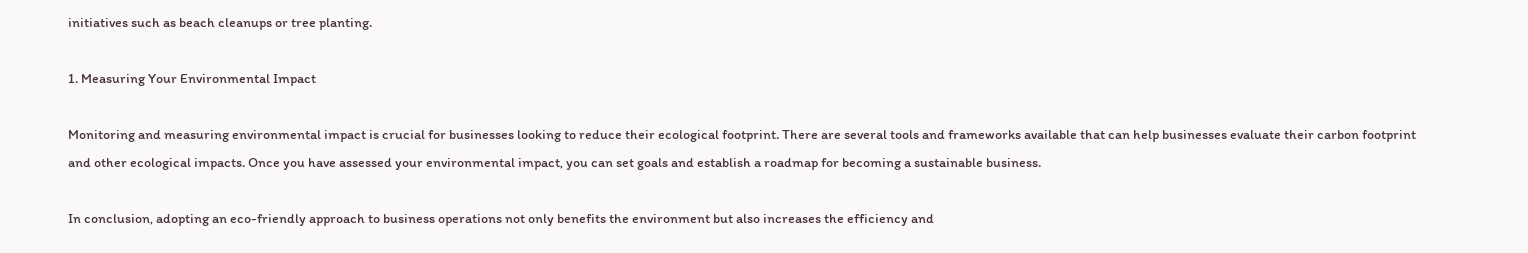initiatives such as beach cleanups or tree planting.

1. Measuring Your Environmental Impact

Monitoring and measuring environmental impact is crucial for businesses looking to reduce their ecological footprint. There are several tools and frameworks available that can help businesses evaluate their carbon footprint and other ecological impacts. Once you have assessed your environmental impact, you can set goals and establish a roadmap for becoming a sustainable business.

In conclusion, adopting an eco-friendly approach to business operations not only benefits the environment but also increases the efficiency and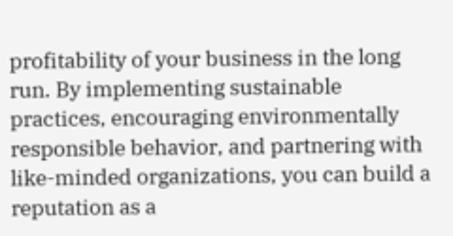profitability of your business in the long run. By implementing sustainable practices, encouraging environmentally responsible behavior, and partnering with like-minded organizations, you can build a reputation as a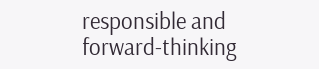responsible and forward-thinking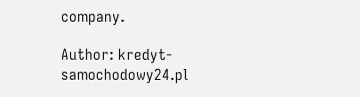company.

Author: kredyt-samochodowy24.pl